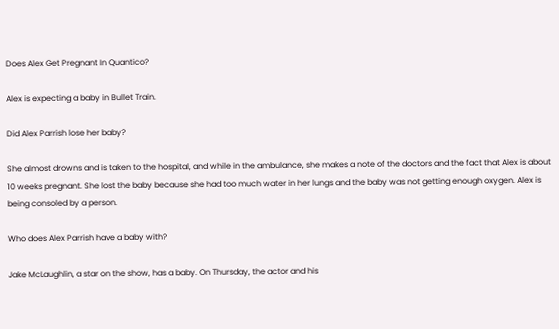Does Alex Get Pregnant In Quantico?

Alex is expecting a baby in Bullet Train.

Did Alex Parrish lose her baby?

She almost drowns and is taken to the hospital, and while in the ambulance, she makes a note of the doctors and the fact that Alex is about 10 weeks pregnant. She lost the baby because she had too much water in her lungs and the baby was not getting enough oxygen. Alex is being consoled by a person.

Who does Alex Parrish have a baby with?

Jake McLaughlin, a star on the show, has a baby. On Thursday, the actor and his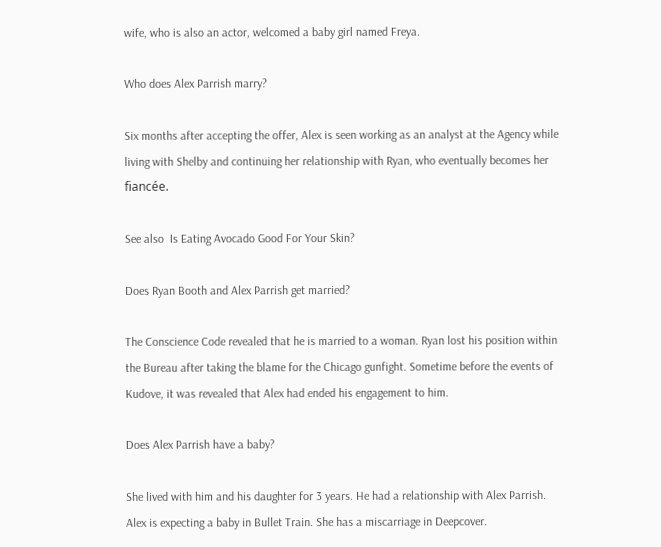wife, who is also an actor, welcomed a baby girl named Freya.

Who does Alex Parrish marry?

Six months after accepting the offer, Alex is seen working as an analyst at the Agency while living with Shelby and continuing her relationship with Ryan, who eventually becomes her fiancée.

See also  Is Eating Avocado Good For Your Skin?

Does Ryan Booth and Alex Parrish get married?

The Conscience Code revealed that he is married to a woman. Ryan lost his position within the Bureau after taking the blame for the Chicago gunfight. Sometime before the events of Kudove, it was revealed that Alex had ended his engagement to him.

Does Alex Parrish have a baby?

She lived with him and his daughter for 3 years. He had a relationship with Alex Parrish. Alex is expecting a baby in Bullet Train. She has a miscarriage in Deepcover.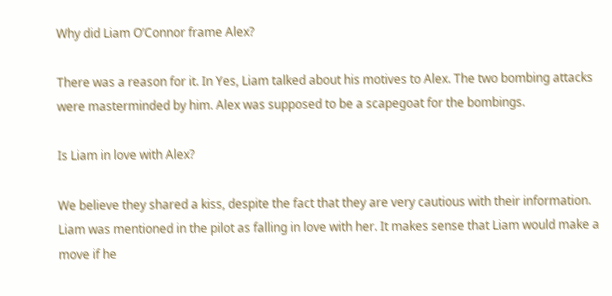Why did Liam O’Connor frame Alex?

There was a reason for it. In Yes, Liam talked about his motives to Alex. The two bombing attacks were masterminded by him. Alex was supposed to be a scapegoat for the bombings.

Is Liam in love with Alex?

We believe they shared a kiss, despite the fact that they are very cautious with their information. Liam was mentioned in the pilot as falling in love with her. It makes sense that Liam would make a move if he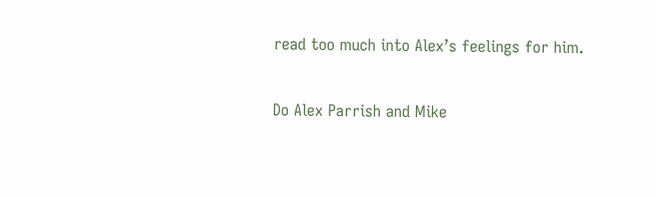read too much into Alex’s feelings for him.

Do Alex Parrish and Mike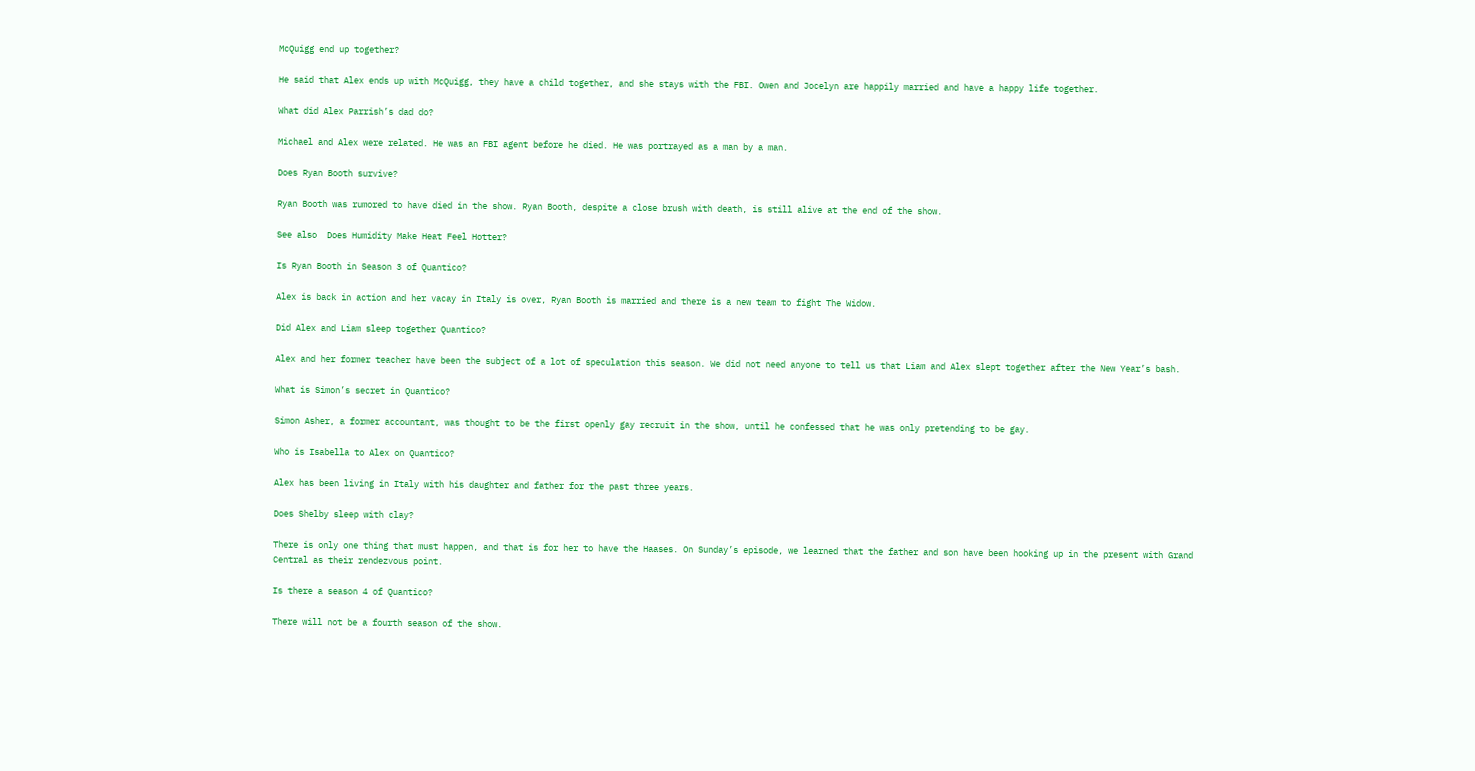McQuigg end up together?

He said that Alex ends up with McQuigg, they have a child together, and she stays with the FBI. Owen and Jocelyn are happily married and have a happy life together.

What did Alex Parrish’s dad do?

Michael and Alex were related. He was an FBI agent before he died. He was portrayed as a man by a man.

Does Ryan Booth survive?

Ryan Booth was rumored to have died in the show. Ryan Booth, despite a close brush with death, is still alive at the end of the show.

See also  Does Humidity Make Heat Feel Hotter?

Is Ryan Booth in Season 3 of Quantico?

Alex is back in action and her vacay in Italy is over, Ryan Booth is married and there is a new team to fight The Widow.

Did Alex and Liam sleep together Quantico?

Alex and her former teacher have been the subject of a lot of speculation this season. We did not need anyone to tell us that Liam and Alex slept together after the New Year’s bash.

What is Simon’s secret in Quantico?

Simon Asher, a former accountant, was thought to be the first openly gay recruit in the show, until he confessed that he was only pretending to be gay.

Who is Isabella to Alex on Quantico?

Alex has been living in Italy with his daughter and father for the past three years.

Does Shelby sleep with clay?

There is only one thing that must happen, and that is for her to have the Haases. On Sunday’s episode, we learned that the father and son have been hooking up in the present with Grand Central as their rendezvous point.

Is there a season 4 of Quantico?

There will not be a fourth season of the show.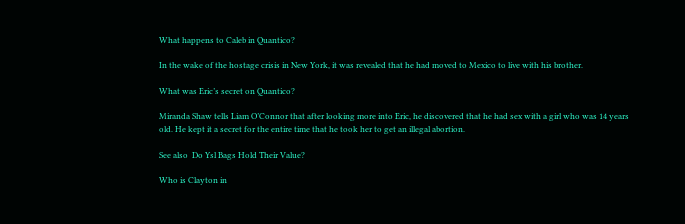What happens to Caleb in Quantico?

In the wake of the hostage crisis in New York, it was revealed that he had moved to Mexico to live with his brother.

What was Eric’s secret on Quantico?

Miranda Shaw tells Liam O’Connor that after looking more into Eric, he discovered that he had sex with a girl who was 14 years old. He kept it a secret for the entire time that he took her to get an illegal abortion.

See also  Do Ysl Bags Hold Their Value?

Who is Clayton in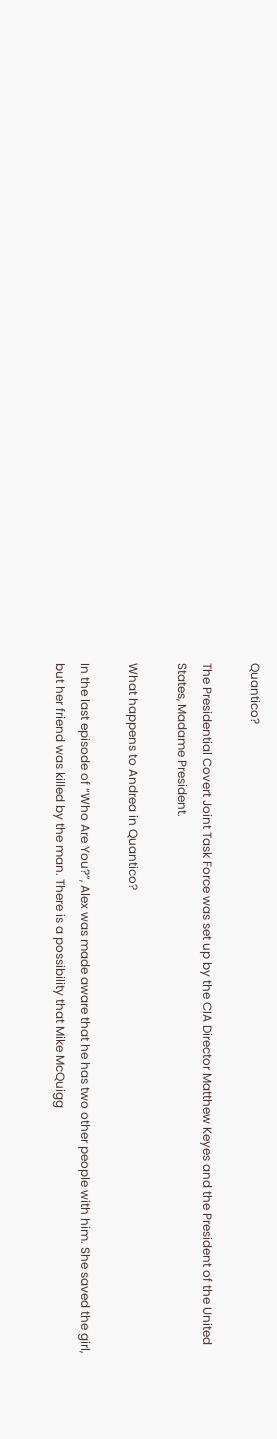Quantico?

The Presidential Covert Joint Task Force was set up by the CIA Director Matthew Keyes and the President of the United States, Madame President.

What happens to Andrea in Quantico?

In the last episode of “Who Are You?”, Alex was made aware that he has two other people with him. She saved the girl, but her friend was killed by the man. There is a possibility that Mike McQuigg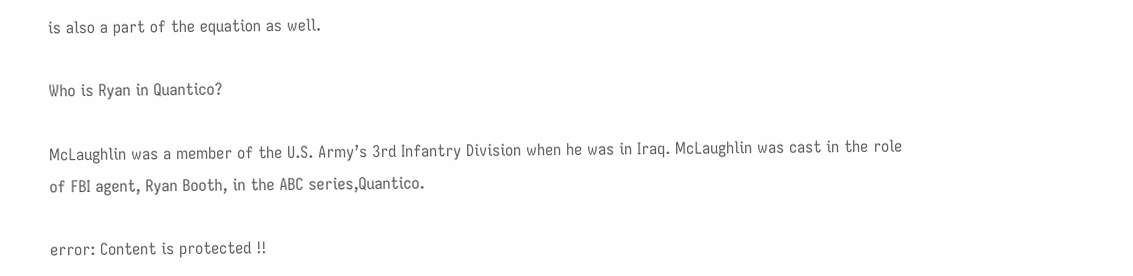is also a part of the equation as well.

Who is Ryan in Quantico?

McLaughlin was a member of the U.S. Army’s 3rd Infantry Division when he was in Iraq. McLaughlin was cast in the role of FBI agent, Ryan Booth, in the ABC series,Quantico.

error: Content is protected !!